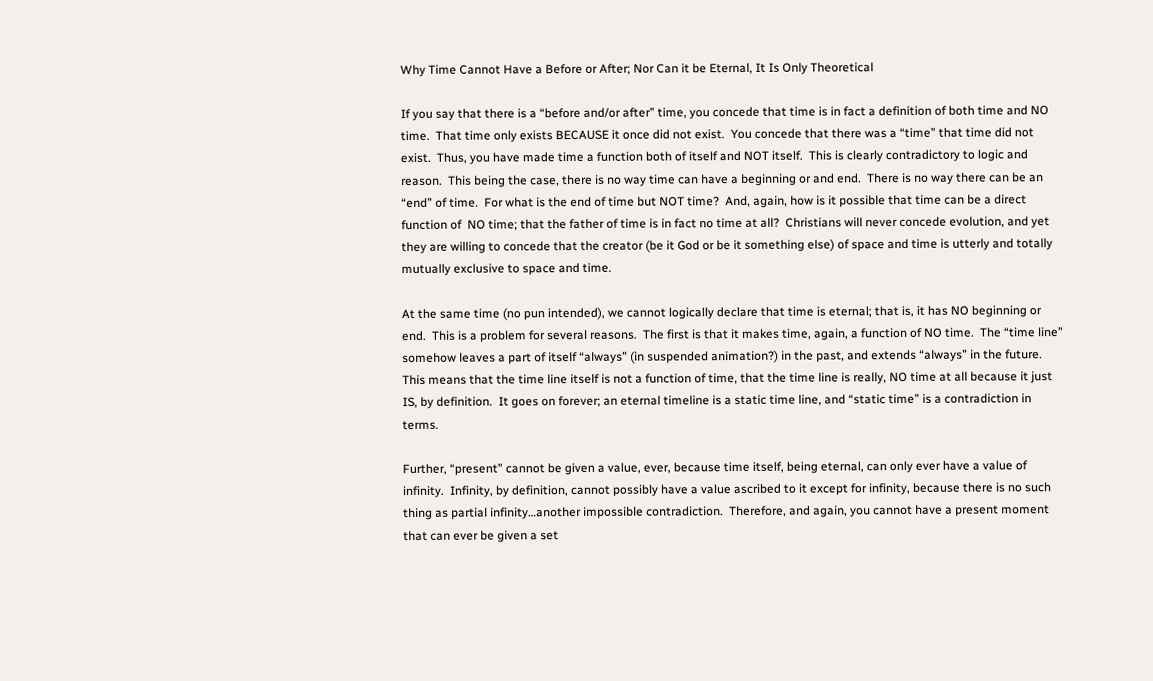Why Time Cannot Have a Before or After; Nor Can it be Eternal, It Is Only Theoretical

If you say that there is a “before and/or after” time, you concede that time is in fact a definition of both time and NO time.  That time only exists BECAUSE it once did not exist.  You concede that there was a “time” that time did not exist.  Thus, you have made time a function both of itself and NOT itself.  This is clearly contradictory to logic and reason.  This being the case, there is no way time can have a beginning or and end.  There is no way there can be an “end” of time.  For what is the end of time but NOT time?  And, again, how is it possible that time can be a direct function of  NO time; that the father of time is in fact no time at all?  Christians will never concede evolution, and yet they are willing to concede that the creator (be it God or be it something else) of space and time is utterly and totally mutually exclusive to space and time.

At the same time (no pun intended), we cannot logically declare that time is eternal; that is, it has NO beginning or end.  This is a problem for several reasons.  The first is that it makes time, again, a function of NO time.  The “time line” somehow leaves a part of itself “always” (in suspended animation?) in the past, and extends “always” in the future.  This means that the time line itself is not a function of time, that the time line is really, NO time at all because it just IS, by definition.  It goes on forever; an eternal timeline is a static time line, and “static time” is a contradiction in terms.

Further, “present” cannot be given a value, ever, because time itself, being eternal, can only ever have a value of infinity.  Infinity, by definition, cannot possibly have a value ascribed to it except for infinity, because there is no such thing as partial infinity…another impossible contradiction.  Therefore, and again, you cannot have a present moment that can ever be given a set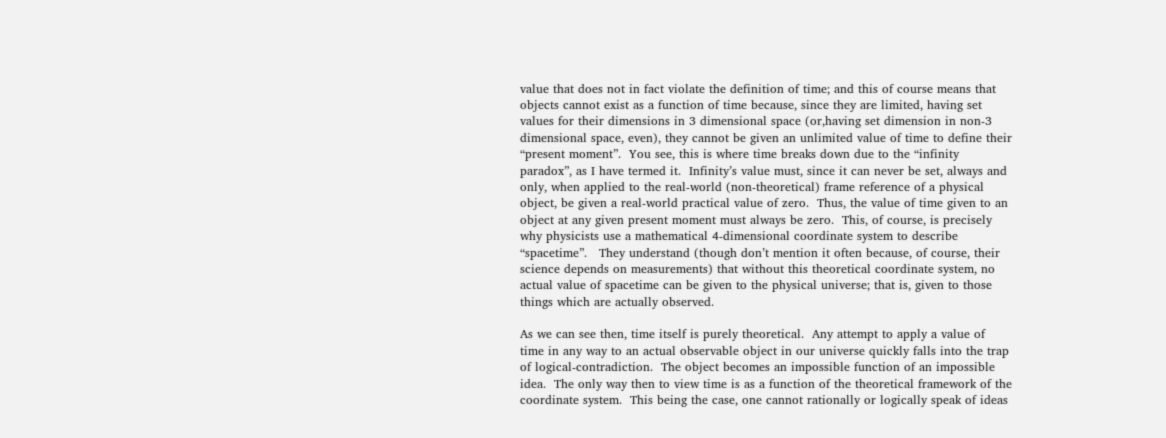value that does not in fact violate the definition of time; and this of course means that objects cannot exist as a function of time because, since they are limited, having set values for their dimensions in 3 dimensional space (or,having set dimension in non-3 dimensional space, even), they cannot be given an unlimited value of time to define their “present moment”.  You see, this is where time breaks down due to the “infinity paradox”, as I have termed it.  Infinity’s value must, since it can never be set, always and only, when applied to the real-world (non-theoretical) frame reference of a physical object, be given a real-world practical value of zero.  Thus, the value of time given to an object at any given present moment must always be zero.  This, of course, is precisely why physicists use a mathematical 4-dimensional coordinate system to describe “spacetime”.   They understand (though don’t mention it often because, of course, their science depends on measurements) that without this theoretical coordinate system, no actual value of spacetime can be given to the physical universe; that is, given to those things which are actually observed.

As we can see then, time itself is purely theoretical.  Any attempt to apply a value of time in any way to an actual observable object in our universe quickly falls into the trap of logical-contradiction.  The object becomes an impossible function of an impossible idea.  The only way then to view time is as a function of the theoretical framework of the coordinate system.  This being the case, one cannot rationally or logically speak of ideas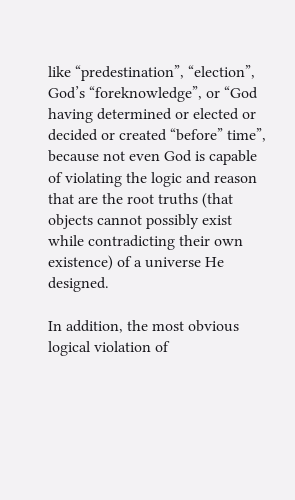like “predestination”, “election”, God’s “foreknowledge”, or “God having determined or elected or decided or created “before” time”, because not even God is capable of violating the logic and reason that are the root truths (that objects cannot possibly exist while contradicting their own existence) of a universe He designed.

In addition, the most obvious logical violation of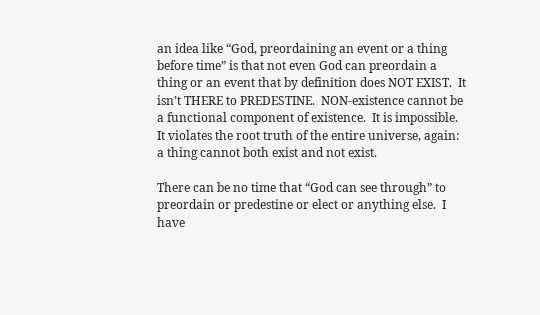an idea like “God, preordaining an event or a thing before time” is that not even God can preordain a thing or an event that by definition does NOT EXIST.  It isn’t THERE to PREDESTINE.  NON-existence cannot be a functional component of existence.  It is impossible. It violates the root truth of the entire universe, again:  a thing cannot both exist and not exist.

There can be no time that “God can see through” to preordain or predestine or elect or anything else.  I have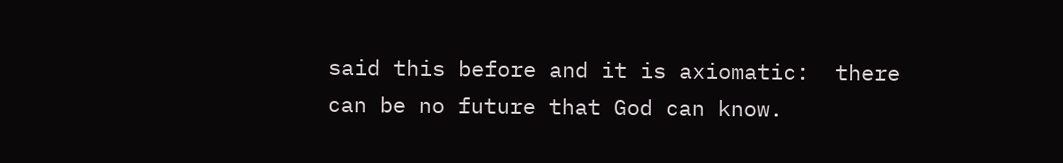said this before and it is axiomatic:  there can be no future that God can know.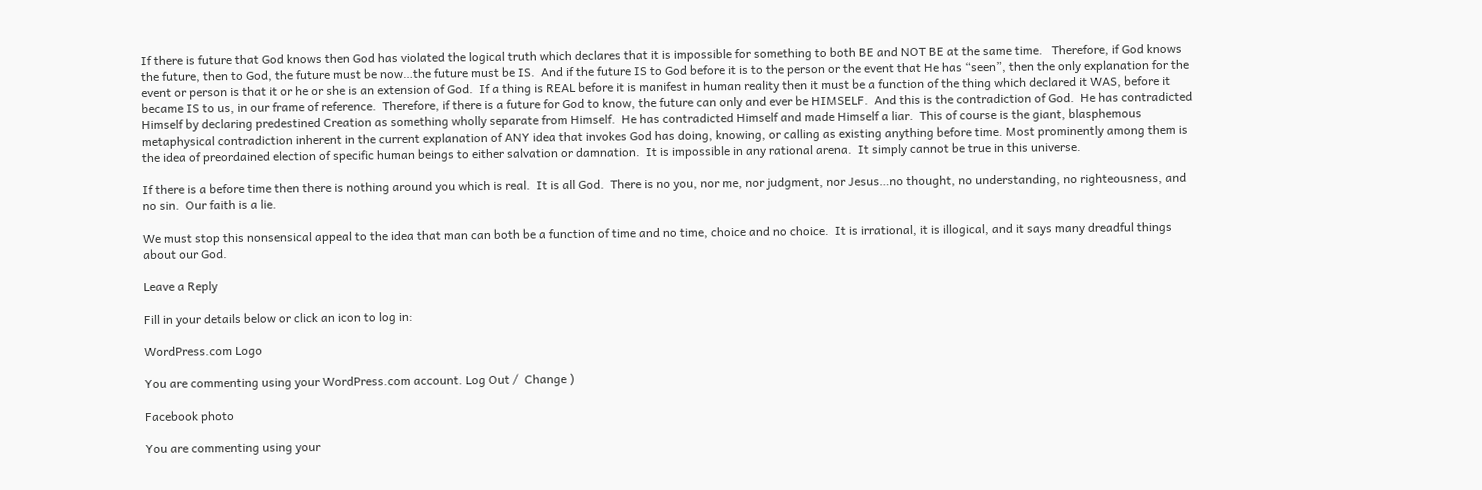If there is future that God knows then God has violated the logical truth which declares that it is impossible for something to both BE and NOT BE at the same time.   Therefore, if God knows the future, then to God, the future must be now…the future must be IS.  And if the future IS to God before it is to the person or the event that He has “seen”, then the only explanation for the event or person is that it or he or she is an extension of God.  If a thing is REAL before it is manifest in human reality then it must be a function of the thing which declared it WAS, before it became IS to us, in our frame of reference.  Therefore, if there is a future for God to know, the future can only and ever be HIMSELF.  And this is the contradiction of God.  He has contradicted Himself by declaring predestined Creation as something wholly separate from Himself.  He has contradicted Himself and made Himself a liar.  This of course is the giant, blasphemous metaphysical contradiction inherent in the current explanation of ANY idea that invokes God has doing, knowing, or calling as existing anything before time. Most prominently among them is the idea of preordained election of specific human beings to either salvation or damnation.  It is impossible in any rational arena.  It simply cannot be true in this universe.

If there is a before time then there is nothing around you which is real.  It is all God.  There is no you, nor me, nor judgment, nor Jesus…no thought, no understanding, no righteousness, and no sin.  Our faith is a lie.

We must stop this nonsensical appeal to the idea that man can both be a function of time and no time, choice and no choice.  It is irrational, it is illogical, and it says many dreadful things about our God.

Leave a Reply

Fill in your details below or click an icon to log in:

WordPress.com Logo

You are commenting using your WordPress.com account. Log Out /  Change )

Facebook photo

You are commenting using your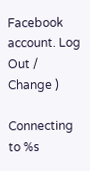Facebook account. Log Out /  Change )

Connecting to %s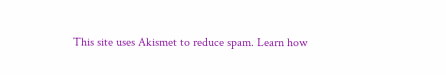This site uses Akismet to reduce spam. Learn how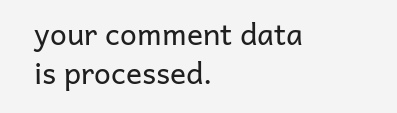your comment data is processed.